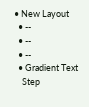• New Layout
  • --
  • --
  • --
  • Gradient Text
    Step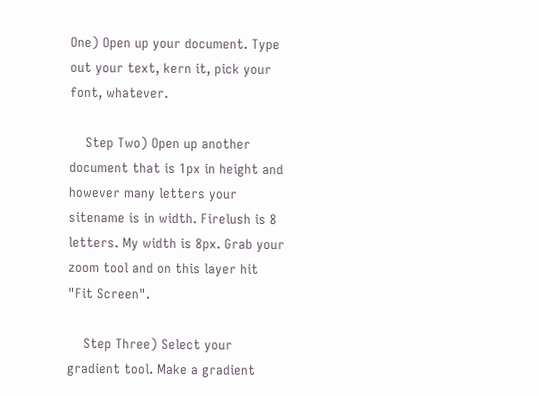One) Open up your document. Type out your text, kern it, pick your font, whatever.

    Step Two) Open up another document that is 1px in height and however many letters your sitename is in width. Firelush is 8 letters. My width is 8px. Grab your zoom tool and on this layer hit "Fit Screen".

    Step Three) Select your gradient tool. Make a gradient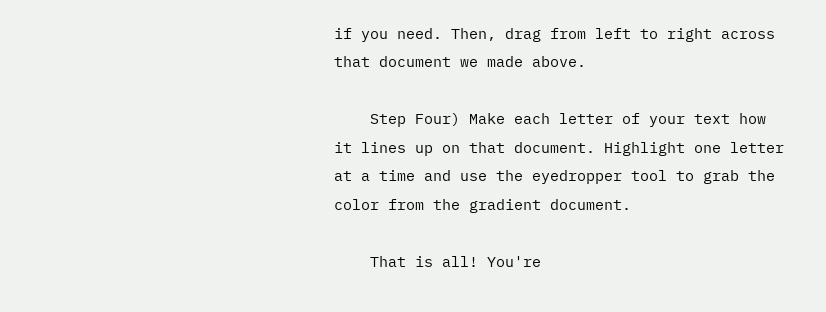if you need. Then, drag from left to right across that document we made above.

    Step Four) Make each letter of your text how it lines up on that document. Highlight one letter at a time and use the eyedropper tool to grab the color from the gradient document.

    That is all! You're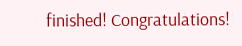finished! Congratulations!